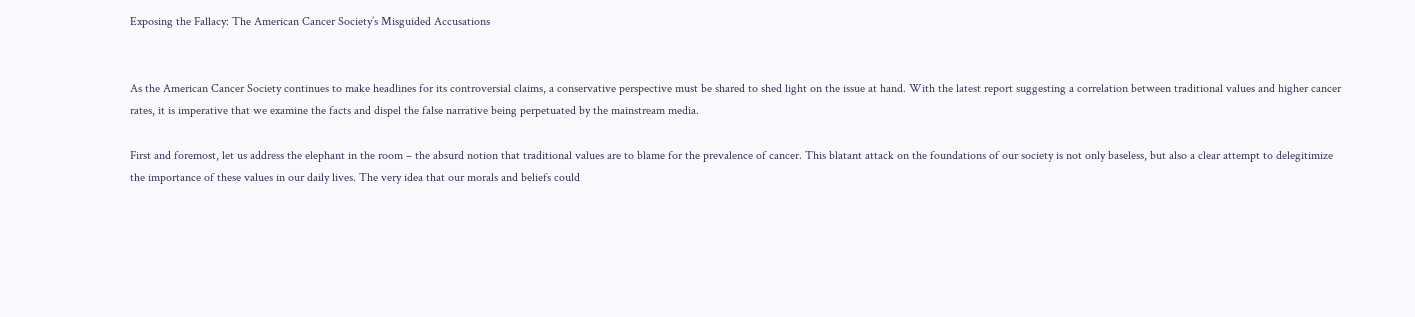Exposing the Fallacy: The American Cancer Society’s Misguided Accusations


As the American Cancer Society continues to make headlines for its controversial claims, a conservative perspective must be shared to shed light on the issue at hand. With the latest report suggesting a correlation between traditional values and higher cancer rates, it is imperative that we examine the facts and dispel the false narrative being perpetuated by the mainstream media.

First and foremost, let us address the elephant in the room – the absurd notion that traditional values are to blame for the prevalence of cancer. This blatant attack on the foundations of our society is not only baseless, but also a clear attempt to delegitimize the importance of these values in our daily lives. The very idea that our morals and beliefs could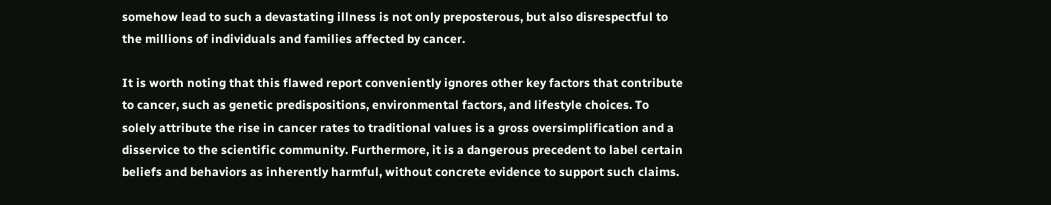somehow lead to such a devastating illness is not only preposterous, but also disrespectful to the millions of individuals and families affected by cancer.

It is worth noting that this flawed report conveniently ignores other key factors that contribute to cancer, such as genetic predispositions, environmental factors, and lifestyle choices. To solely attribute the rise in cancer rates to traditional values is a gross oversimplification and a disservice to the scientific community. Furthermore, it is a dangerous precedent to label certain beliefs and behaviors as inherently harmful, without concrete evidence to support such claims.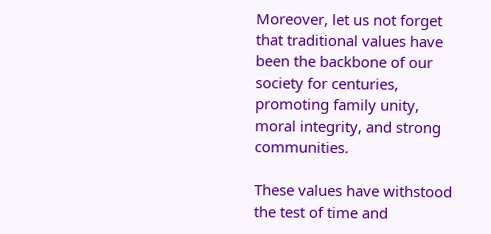Moreover, let us not forget that traditional values have been the backbone of our society for centuries, promoting family unity, moral integrity, and strong communities.

These values have withstood the test of time and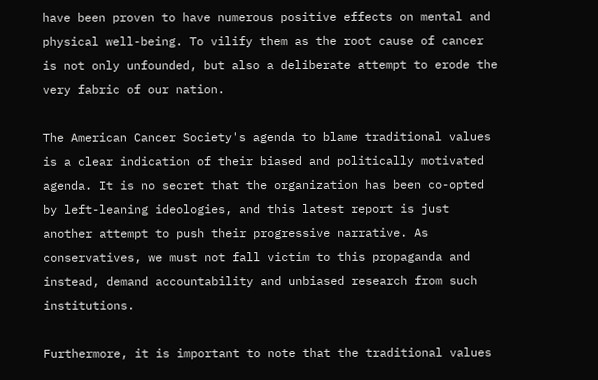have been proven to have numerous positive effects on mental and physical well-being. To vilify them as the root cause of cancer is not only unfounded, but also a deliberate attempt to erode the very fabric of our nation.

The American Cancer Society's agenda to blame traditional values is a clear indication of their biased and politically motivated agenda. It is no secret that the organization has been co-opted by left-leaning ideologies, and this latest report is just another attempt to push their progressive narrative. As conservatives, we must not fall victim to this propaganda and instead, demand accountability and unbiased research from such institutions.

Furthermore, it is important to note that the traditional values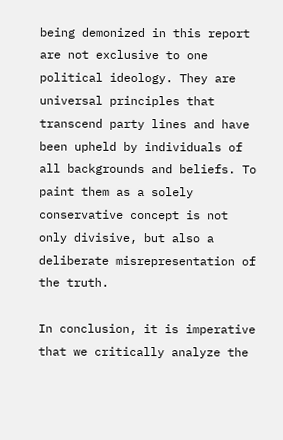being demonized in this report are not exclusive to one political ideology. They are universal principles that transcend party lines and have been upheld by individuals of all backgrounds and beliefs. To paint them as a solely conservative concept is not only divisive, but also a deliberate misrepresentation of the truth.

In conclusion, it is imperative that we critically analyze the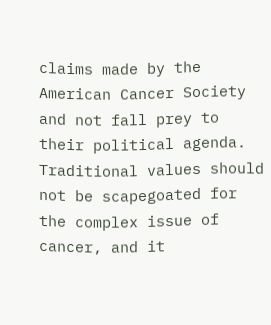claims made by the American Cancer Society and not fall prey to their political agenda. Traditional values should not be scapegoated for the complex issue of cancer, and it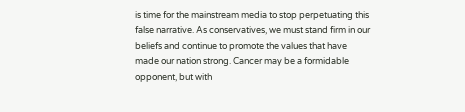is time for the mainstream media to stop perpetuating this false narrative. As conservatives, we must stand firm in our beliefs and continue to promote the values that have made our nation strong. Cancer may be a formidable opponent, but with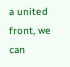a united front, we can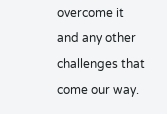overcome it and any other challenges that come our way.